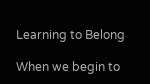Learning to Belong

When we begin to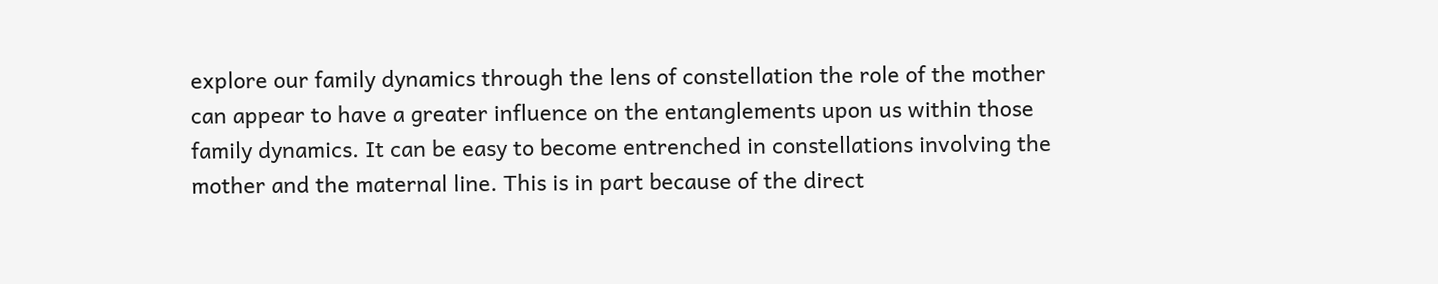explore our family dynamics through the lens of constellation the role of the mother can appear to have a greater influence on the entanglements upon us within those family dynamics. It can be easy to become entrenched in constellations involving the mother and the maternal line. This is in part because of the direct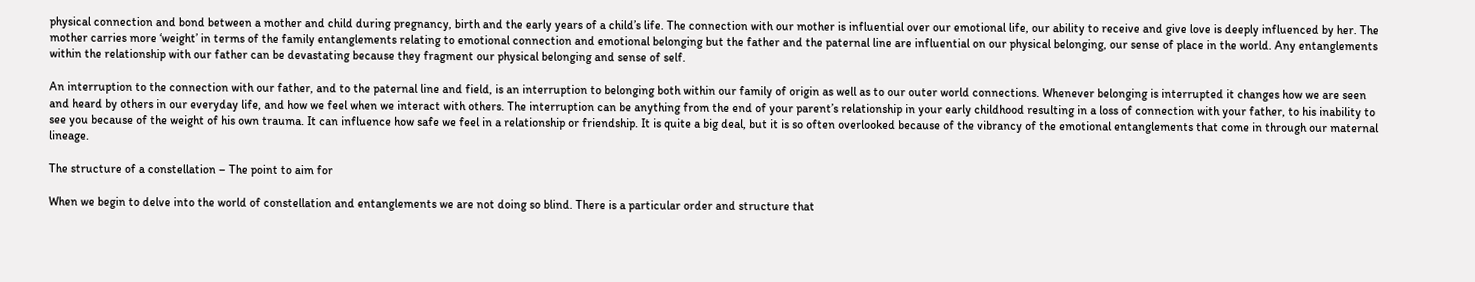physical connection and bond between a mother and child during pregnancy, birth and the early years of a child’s life. The connection with our mother is influential over our emotional life, our ability to receive and give love is deeply influenced by her. The mother carries more ‘weight’ in terms of the family entanglements relating to emotional connection and emotional belonging but the father and the paternal line are influential on our physical belonging, our sense of place in the world. Any entanglements within the relationship with our father can be devastating because they fragment our physical belonging and sense of self.

An interruption to the connection with our father, and to the paternal line and field, is an interruption to belonging both within our family of origin as well as to our outer world connections. Whenever belonging is interrupted it changes how we are seen and heard by others in our everyday life, and how we feel when we interact with others. The interruption can be anything from the end of your parent’s relationship in your early childhood resulting in a loss of connection with your father, to his inability to see you because of the weight of his own trauma. It can influence how safe we feel in a relationship or friendship. It is quite a big deal, but it is so often overlooked because of the vibrancy of the emotional entanglements that come in through our maternal lineage.

The structure of a constellation – The point to aim for

When we begin to delve into the world of constellation and entanglements we are not doing so blind. There is a particular order and structure that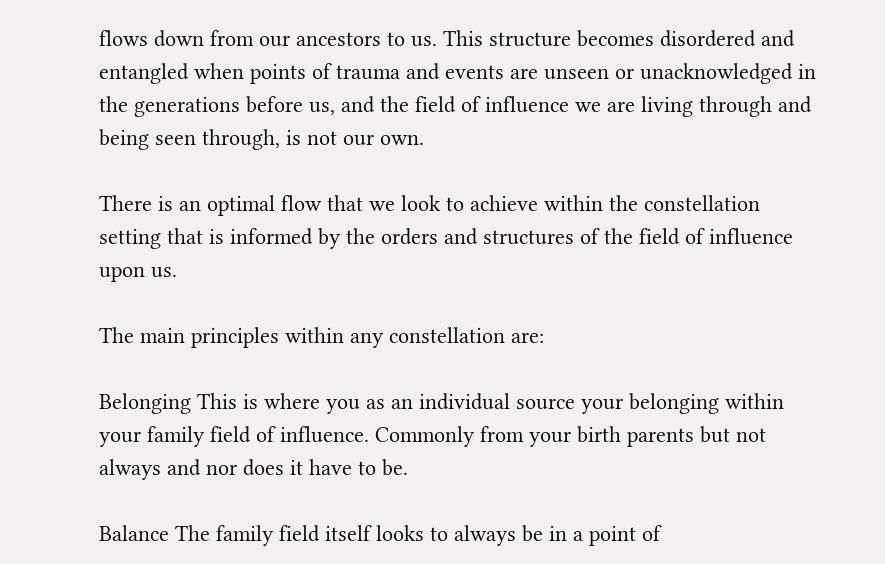flows down from our ancestors to us. This structure becomes disordered and entangled when points of trauma and events are unseen or unacknowledged in the generations before us, and the field of influence we are living through and being seen through, is not our own.

There is an optimal flow that we look to achieve within the constellation setting that is informed by the orders and structures of the field of influence upon us.

The main principles within any constellation are:

Belonging This is where you as an individual source your belonging within your family field of influence. Commonly from your birth parents but not always and nor does it have to be.

Balance The family field itself looks to always be in a point of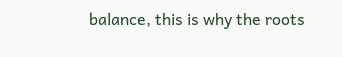balance, this is why the roots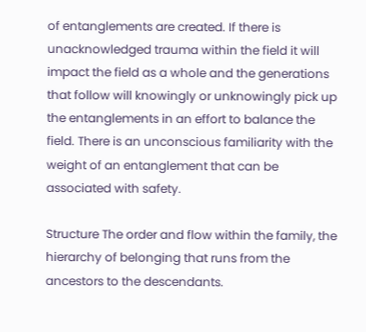of entanglements are created. If there is unacknowledged trauma within the field it will impact the field as a whole and the generations that follow will knowingly or unknowingly pick up the entanglements in an effort to balance the field. There is an unconscious familiarity with the weight of an entanglement that can be associated with safety.

Structure The order and flow within the family, the hierarchy of belonging that runs from the ancestors to the descendants.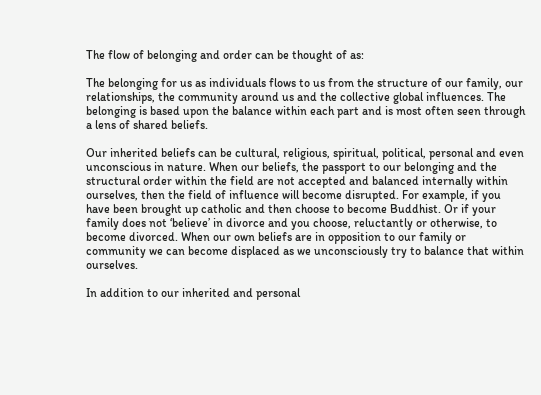The flow of belonging and order can be thought of as:

The belonging for us as individuals flows to us from the structure of our family, our relationships, the community around us and the collective global influences. The belonging is based upon the balance within each part and is most often seen through a lens of shared beliefs.

Our inherited beliefs can be cultural, religious, spiritual, political, personal and even unconscious in nature. When our beliefs, the passport to our belonging and the structural order within the field are not accepted and balanced internally within ourselves, then the field of influence will become disrupted. For example, if you have been brought up catholic and then choose to become Buddhist. Or if your family does not ‘believe’ in divorce and you choose, reluctantly or otherwise, to become divorced. When our own beliefs are in opposition to our family or community we can become displaced as we unconsciously try to balance that within ourselves.

In addition to our inherited and personal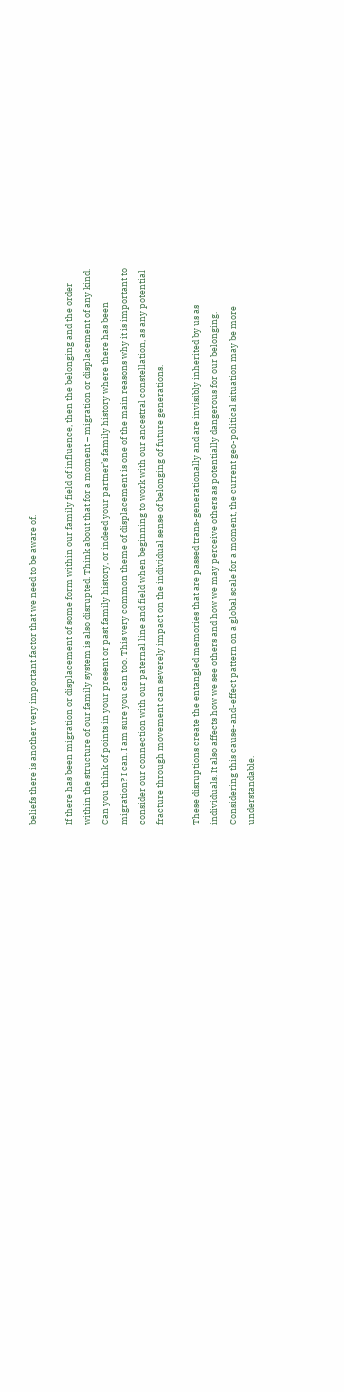beliefs there is another very important factor that we need to be aware of.

If there has been migration or displacement of some form within our family field of influence, then the belonging and the order within the structure of our family system is also disrupted. Think about that for a moment – migration or displacement of any kind. Can you think of points in your present or past family history, or indeed your partner’s family history where there has been migration? I can. I am sure you can too. This very common theme of displacement is one of the main reasons why it is important to consider our connection with our paternal line and field when beginning to work with our ancestral constellation, as any potential fracture through movement can severely impact on the individual sense of belonging of future generations.

These disruptions create the entangled memories that are passed trans-generationally and are invisibly inherited by us as individuals. It also affects how we see others and how we may perceive others as potentially dangerous for our belonging. Considering this cause-and-effect pattern on a global scale for a moment, the current geo-political situation may be more understandable.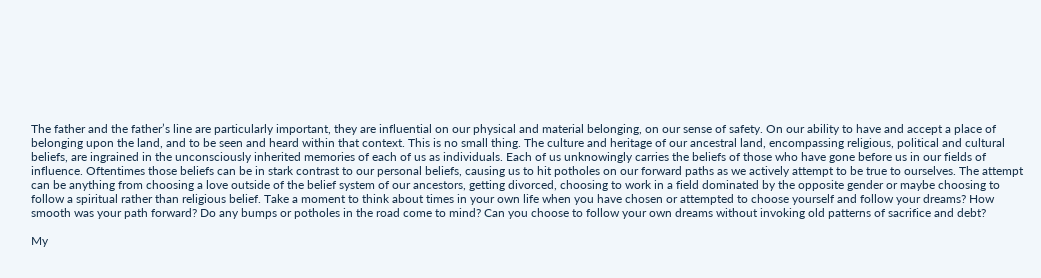The father and the father’s line are particularly important, they are influential on our physical and material belonging, on our sense of safety. On our ability to have and accept a place of belonging upon the land, and to be seen and heard within that context. This is no small thing. The culture and heritage of our ancestral land, encompassing religious, political and cultural beliefs, are ingrained in the unconsciously inherited memories of each of us as individuals. Each of us unknowingly carries the beliefs of those who have gone before us in our fields of influence. Oftentimes those beliefs can be in stark contrast to our personal beliefs, causing us to hit potholes on our forward paths as we actively attempt to be true to ourselves. The attempt can be anything from choosing a love outside of the belief system of our ancestors, getting divorced, choosing to work in a field dominated by the opposite gender or maybe choosing to follow a spiritual rather than religious belief. Take a moment to think about times in your own life when you have chosen or attempted to choose yourself and follow your dreams? How smooth was your path forward? Do any bumps or potholes in the road come to mind? Can you choose to follow your own dreams without invoking old patterns of sacrifice and debt?

My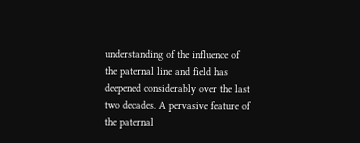understanding of the influence of the paternal line and field has deepened considerably over the last two decades. A pervasive feature of the paternal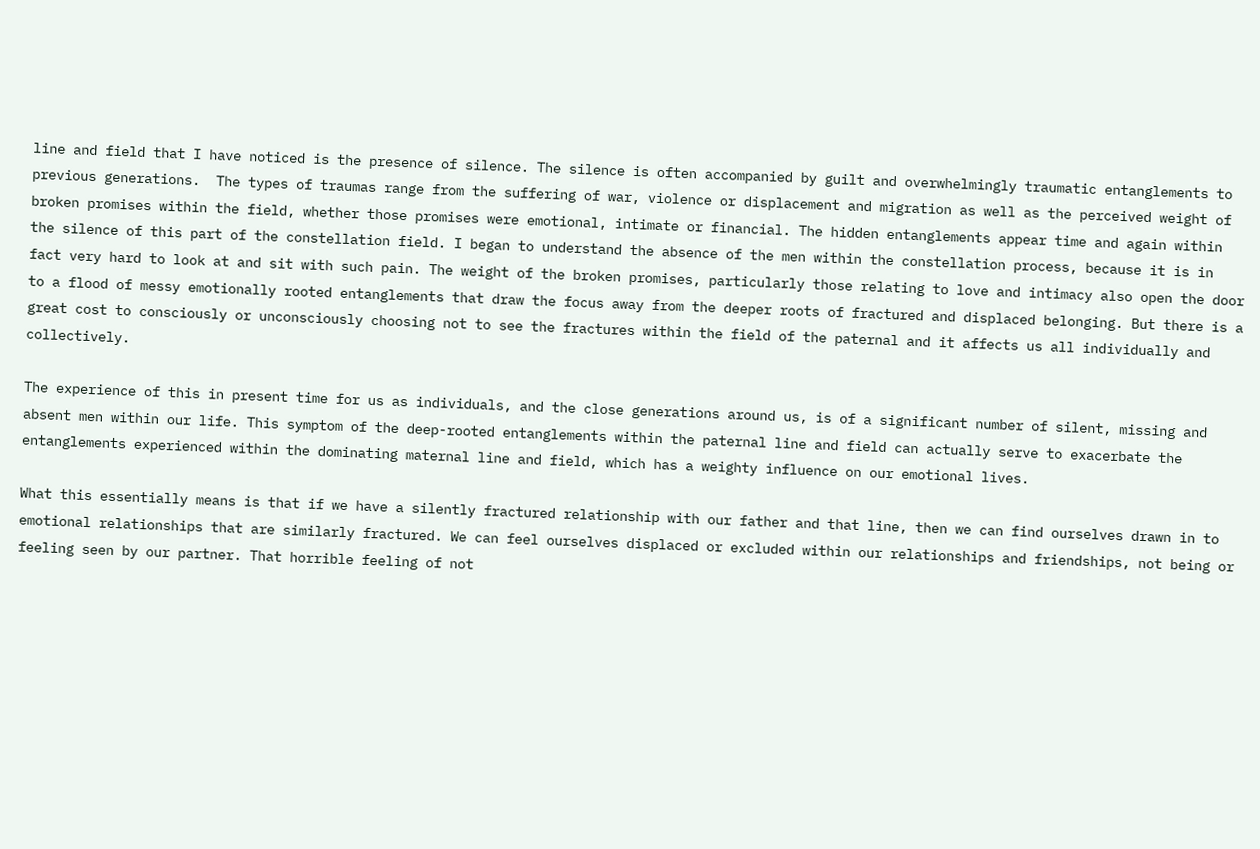line and field that I have noticed is the presence of silence. The silence is often accompanied by guilt and overwhelmingly traumatic entanglements to previous generations.  The types of traumas range from the suffering of war, violence or displacement and migration as well as the perceived weight of broken promises within the field, whether those promises were emotional, intimate or financial. The hidden entanglements appear time and again within the silence of this part of the constellation field. I began to understand the absence of the men within the constellation process, because it is in fact very hard to look at and sit with such pain. The weight of the broken promises, particularly those relating to love and intimacy also open the door to a flood of messy emotionally rooted entanglements that draw the focus away from the deeper roots of fractured and displaced belonging. But there is a great cost to consciously or unconsciously choosing not to see the fractures within the field of the paternal and it affects us all individually and collectively.

The experience of this in present time for us as individuals, and the close generations around us, is of a significant number of silent, missing and absent men within our life. This symptom of the deep-rooted entanglements within the paternal line and field can actually serve to exacerbate the entanglements experienced within the dominating maternal line and field, which has a weighty influence on our emotional lives.

What this essentially means is that if we have a silently fractured relationship with our father and that line, then we can find ourselves drawn in to emotional relationships that are similarly fractured. We can feel ourselves displaced or excluded within our relationships and friendships, not being or feeling seen by our partner. That horrible feeling of not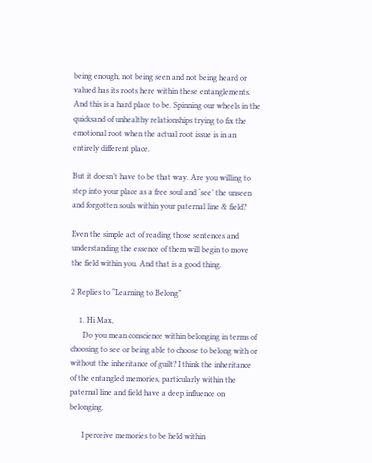being enough, not being seen and not being heard or valued has its roots here within these entanglements. And this is a hard place to be. Spinning our wheels in the quicksand of unhealthy relationships trying to fix the emotional root when the actual root issue is in an entirely different place.

But it doesn’t have to be that way. Are you willing to step into your place as a free soul and ‘see’ the unseen and forgotten souls within your paternal line & field?

Even the simple act of reading those sentences and understanding the essence of them will begin to move the field within you. And that is a good thing.

2 Replies to “Learning to Belong”

    1. Hi Max,
      Do you mean conscience within belonging in terms of choosing to see or being able to choose to belong with or without the inheritance of guilt? I think the inheritance of the entangled memories, particularly within the paternal line and field have a deep influence on belonging.

      I perceive memories to be held within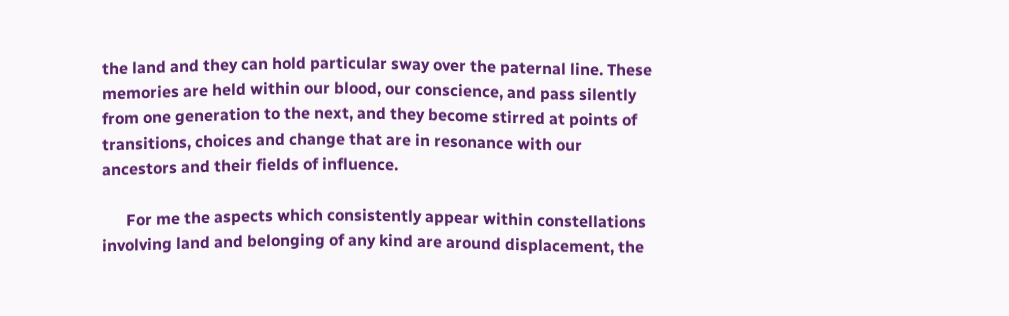the land and they can hold particular sway over the paternal line. These memories are held within our blood, our conscience, and pass silently from one generation to the next, and they become stirred at points of transitions, choices and change that are in resonance with our ancestors and their fields of influence.

      For me the aspects which consistently appear within constellations involving land and belonging of any kind are around displacement, the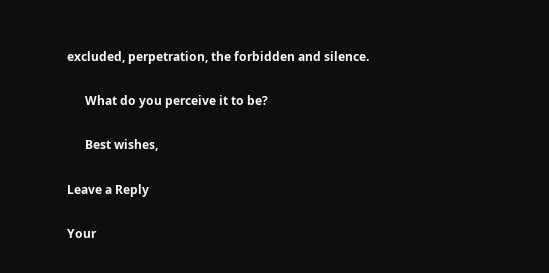excluded, perpetration, the forbidden and silence.

      What do you perceive it to be?

      Best wishes,

Leave a Reply

Your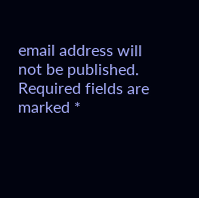email address will not be published. Required fields are marked *